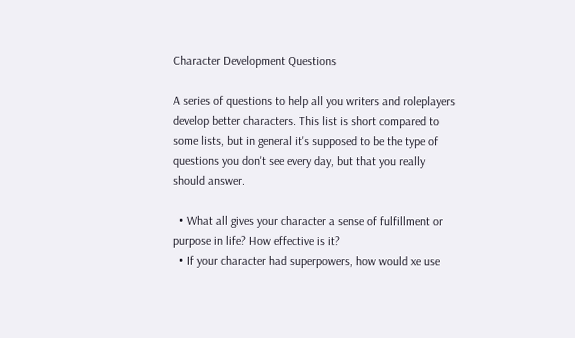Character Development Questions

A series of questions to help all you writers and roleplayers develop better characters. This list is short compared to some lists, but in general it's supposed to be the type of questions you don't see every day, but that you really should answer.

  • What all gives your character a sense of fulfillment or purpose in life? How effective is it?
  • If your character had superpowers, how would xe use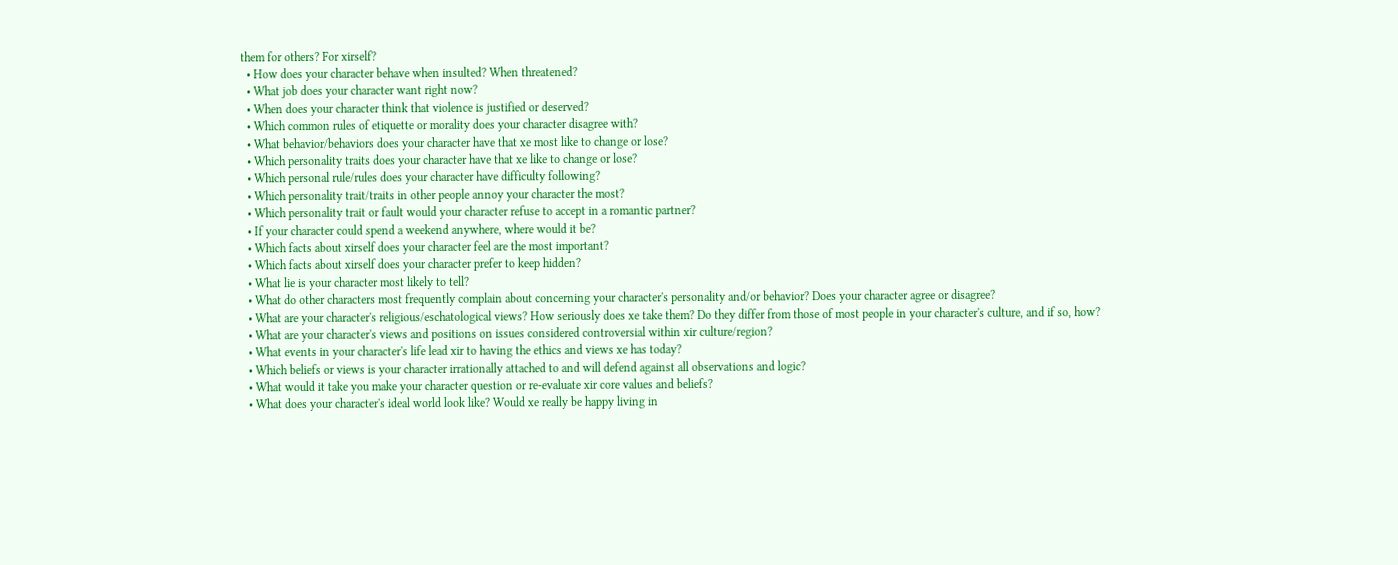them for others? For xirself?
  • How does your character behave when insulted? When threatened?
  • What job does your character want right now?
  • When does your character think that violence is justified or deserved?
  • Which common rules of etiquette or morality does your character disagree with?
  • What behavior/behaviors does your character have that xe most like to change or lose?
  • Which personality traits does your character have that xe like to change or lose?
  • Which personal rule/rules does your character have difficulty following?
  • Which personality trait/traits in other people annoy your character the most?
  • Which personality trait or fault would your character refuse to accept in a romantic partner?
  • If your character could spend a weekend anywhere, where would it be?
  • Which facts about xirself does your character feel are the most important?
  • Which facts about xirself does your character prefer to keep hidden?
  • What lie is your character most likely to tell?
  • What do other characters most frequently complain about concerning your character's personality and/or behavior? Does your character agree or disagree?
  • What are your character's religious/eschatological views? How seriously does xe take them? Do they differ from those of most people in your character's culture, and if so, how?
  • What are your character's views and positions on issues considered controversial within xir culture/region?
  • What events in your character's life lead xir to having the ethics and views xe has today?
  • Which beliefs or views is your character irrationally attached to and will defend against all observations and logic?
  • What would it take you make your character question or re-evaluate xir core values and beliefs?
  • What does your character's ideal world look like? Would xe really be happy living in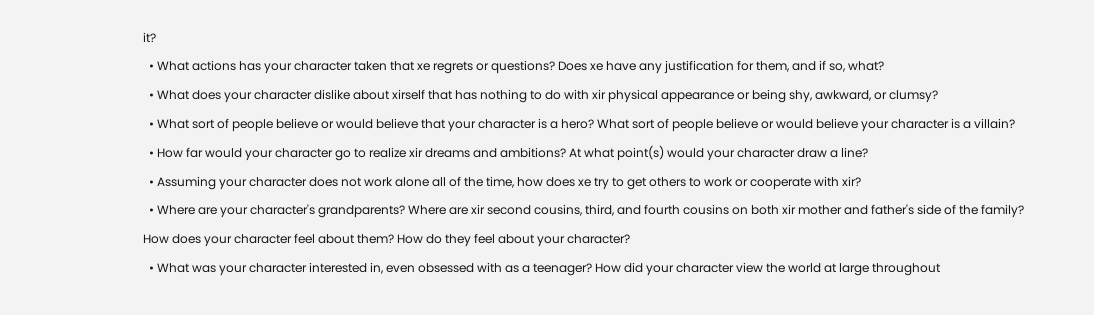it?
  • What actions has your character taken that xe regrets or questions? Does xe have any justification for them, and if so, what?
  • What does your character dislike about xirself that has nothing to do with xir physical appearance or being shy, awkward, or clumsy?
  • What sort of people believe or would believe that your character is a hero? What sort of people believe or would believe your character is a villain?
  • How far would your character go to realize xir dreams and ambitions? At what point(s) would your character draw a line?
  • Assuming your character does not work alone all of the time, how does xe try to get others to work or cooperate with xir?
  • Where are your character's grandparents? Where are xir second cousins, third, and fourth cousins on both xir mother and father's side of the family? How does your character feel about them? How do they feel about your character?
  • What was your character interested in, even obsessed with as a teenager? How did your character view the world at large throughout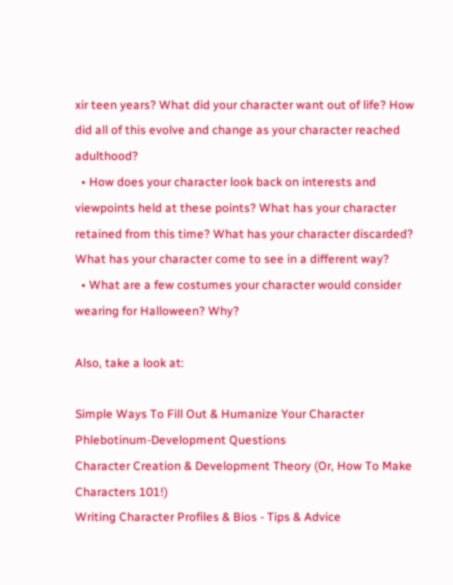xir teen years? What did your character want out of life? How did all of this evolve and change as your character reached adulthood?
  • How does your character look back on interests and viewpoints held at these points? What has your character retained from this time? What has your character discarded? What has your character come to see in a different way?
  • What are a few costumes your character would consider wearing for Halloween? Why?

Also, take a look at:

Simple Ways To Fill Out & Humanize Your Character
Phlebotinum-Development Questions
Character Creation & Development Theory (Or, How To Make Characters 101!)
Writing Character Profiles & Bios - Tips & Advice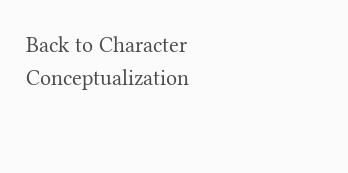Back to Character Conceptualization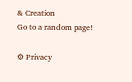& Creation
Go to a random page!

⚙ Privacy